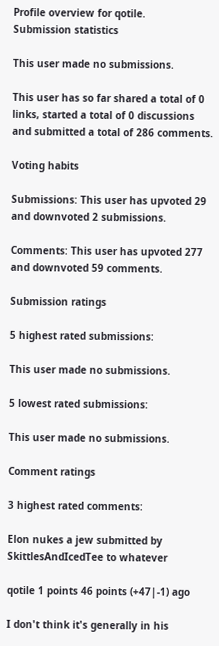Profile overview for qotile.
Submission statistics

This user made no submissions.

This user has so far shared a total of 0 links, started a total of 0 discussions and submitted a total of 286 comments.

Voting habits

Submissions: This user has upvoted 29 and downvoted 2 submissions.

Comments: This user has upvoted 277 and downvoted 59 comments.

Submission ratings

5 highest rated submissions:

This user made no submissions.

5 lowest rated submissions:

This user made no submissions.

Comment ratings

3 highest rated comments:

Elon nukes a jew submitted by SkittlesAndIcedTee to whatever

qotile 1 points 46 points (+47|-1) ago

I don't think it's generally in his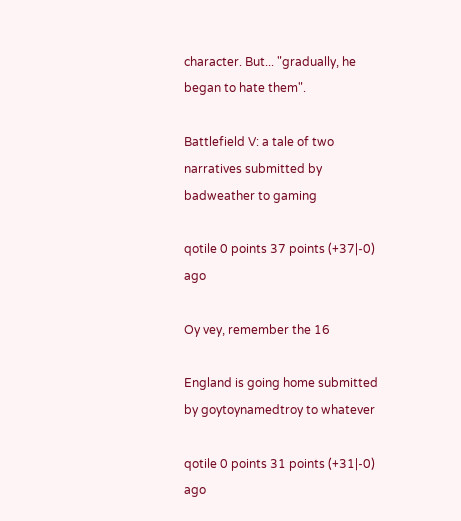character. But... "gradually, he began to hate them".

Battlefield V: a tale of two narratives submitted by badweather to gaming

qotile 0 points 37 points (+37|-0) ago

Oy vey, remember the 16

England is going home submitted by goytoynamedtroy to whatever

qotile 0 points 31 points (+31|-0) ago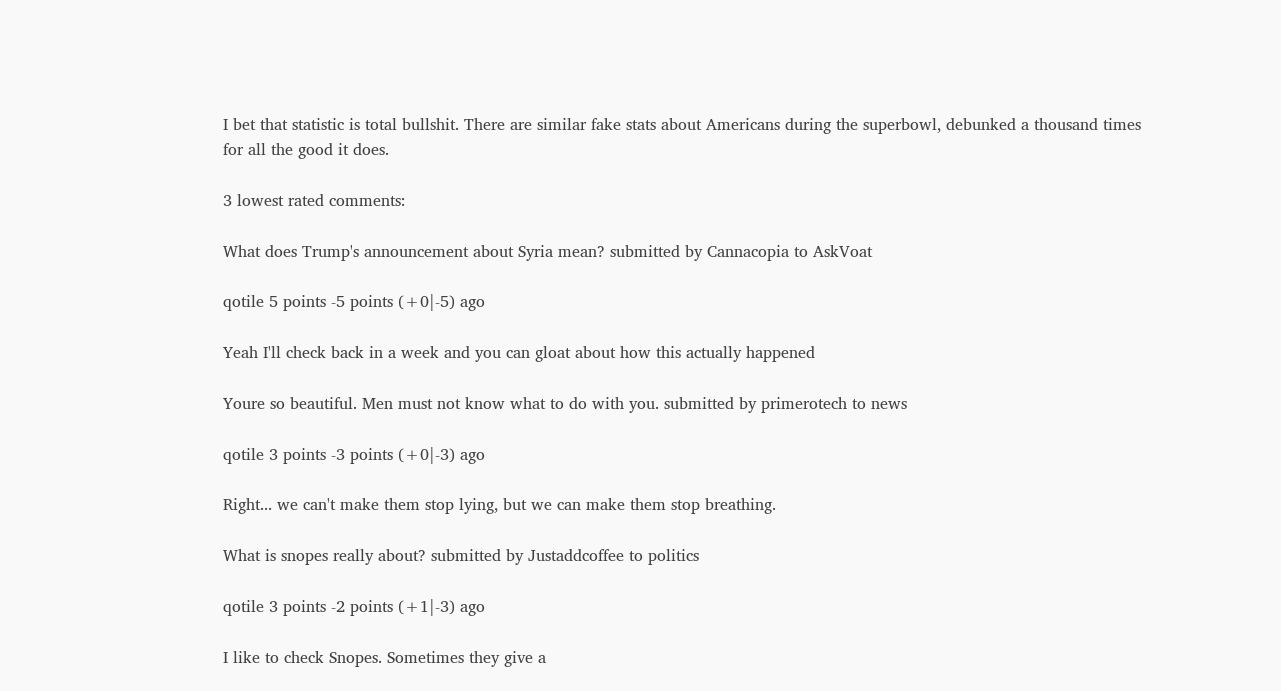I bet that statistic is total bullshit. There are similar fake stats about Americans during the superbowl, debunked a thousand times for all the good it does.

3 lowest rated comments:

What does Trump's announcement about Syria mean? submitted by Cannacopia to AskVoat

qotile 5 points -5 points (+0|-5) ago

Yeah I'll check back in a week and you can gloat about how this actually happened

Youre so beautiful. Men must not know what to do with you. submitted by primerotech to news

qotile 3 points -3 points (+0|-3) ago

Right... we can't make them stop lying, but we can make them stop breathing.

What is snopes really about? submitted by Justaddcoffee to politics

qotile 3 points -2 points (+1|-3) ago

I like to check Snopes. Sometimes they give a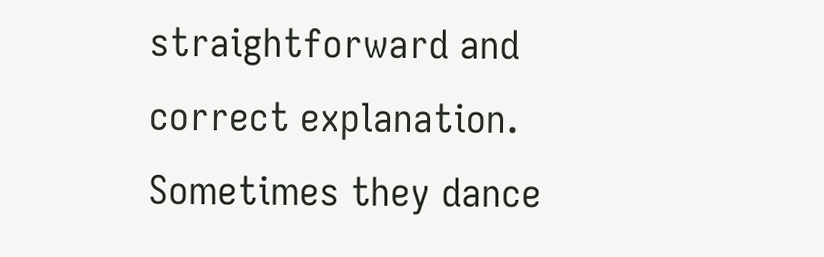straightforward and correct explanation. Sometimes they dance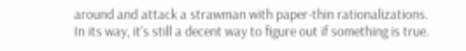around and attack a strawman with paper-thin rationalizations. In its way, it's still a decent way to figure out if something is true.